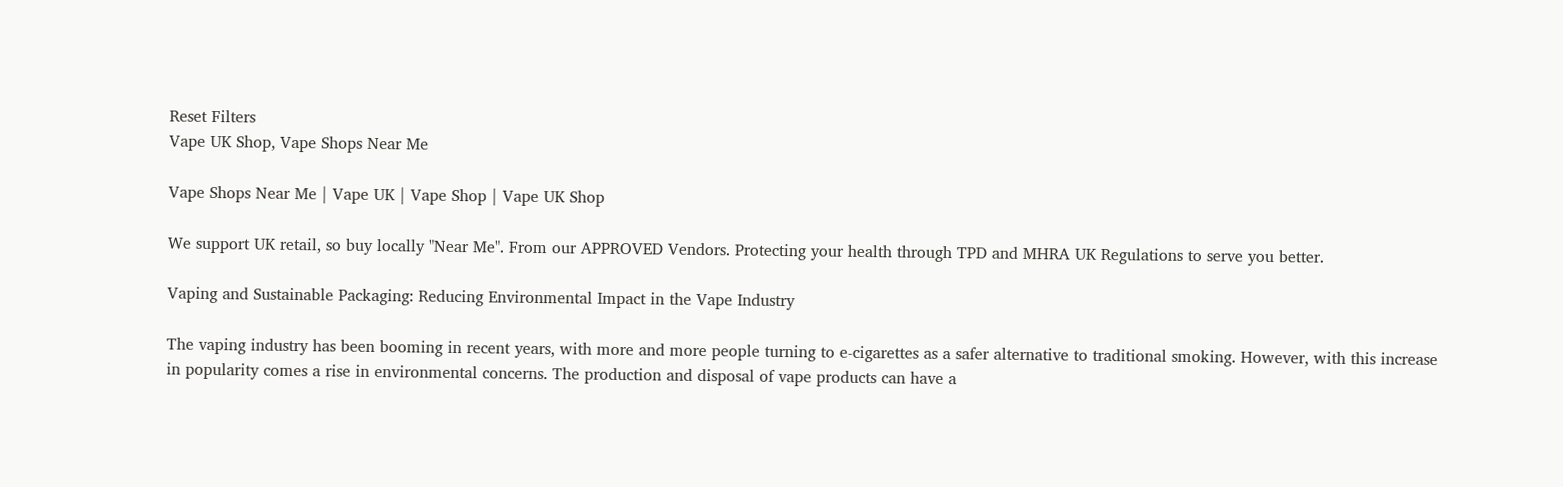Reset Filters
Vape UK Shop, Vape Shops Near Me

Vape Shops Near Me | Vape UK | Vape Shop | Vape UK Shop

We support UK retail, so buy locally "Near Me". From our APPROVED Vendors. Protecting your health through TPD and MHRA UK Regulations to serve you better.

Vaping and Sustainable Packaging: Reducing Environmental Impact in the Vape Industry

The vaping industry has been booming in recent years, with more and more people turning to e-cigarettes as a safer alternative to traditional smoking. However, with this increase in popularity comes a rise in environmental concerns. The production and disposal of vape products can have a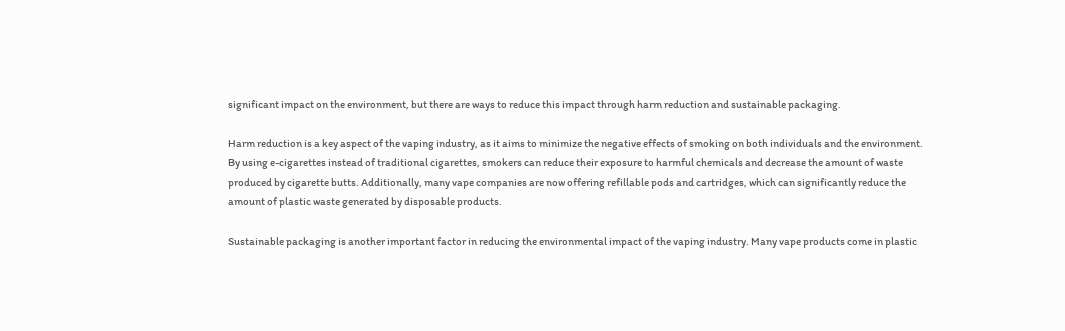significant impact on the environment, but there are ways to reduce this impact through harm reduction and sustainable packaging.

Harm reduction is a key aspect of the vaping industry, as it aims to minimize the negative effects of smoking on both individuals and the environment. By using e-cigarettes instead of traditional cigarettes, smokers can reduce their exposure to harmful chemicals and decrease the amount of waste produced by cigarette butts. Additionally, many vape companies are now offering refillable pods and cartridges, which can significantly reduce the amount of plastic waste generated by disposable products.

Sustainable packaging is another important factor in reducing the environmental impact of the vaping industry. Many vape products come in plastic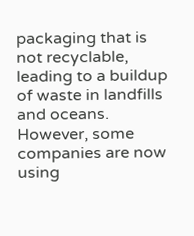packaging that is not recyclable, leading to a buildup of waste in landfills and oceans. However, some companies are now using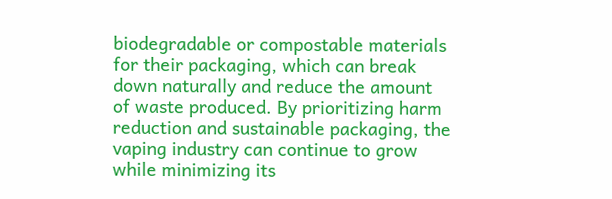biodegradable or compostable materials for their packaging, which can break down naturally and reduce the amount of waste produced. By prioritizing harm reduction and sustainable packaging, the vaping industry can continue to grow while minimizing its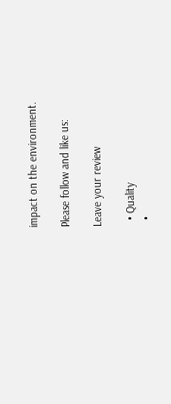impact on the environment.

Please follow and like us:

Leave your review

  • Quality
  •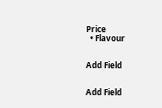Price
  • Flavour


Add Field


Add Field